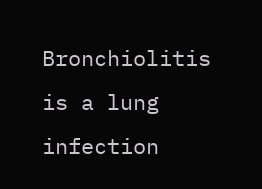Bronchiolitis is a lung infection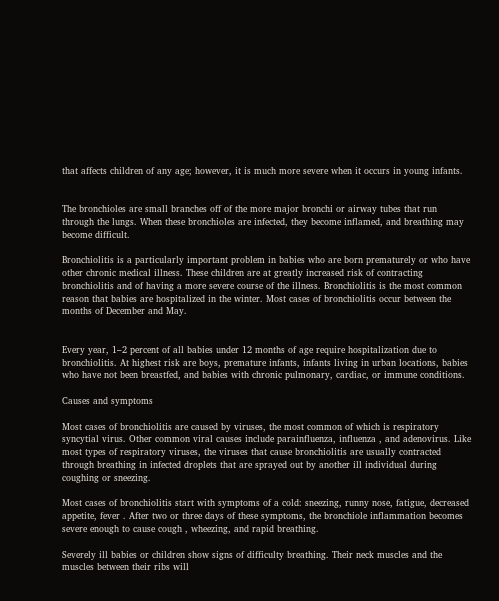that affects children of any age; however, it is much more severe when it occurs in young infants.


The bronchioles are small branches off of the more major bronchi or airway tubes that run through the lungs. When these bronchioles are infected, they become inflamed, and breathing may become difficult.

Bronchiolitis is a particularly important problem in babies who are born prematurely or who have other chronic medical illness. These children are at greatly increased risk of contracting bronchiolitis and of having a more severe course of the illness. Bronchiolitis is the most common reason that babies are hospitalized in the winter. Most cases of bronchiolitis occur between the months of December and May.


Every year, 1–2 percent of all babies under 12 months of age require hospitalization due to bronchiolitis. At highest risk are boys, premature infants, infants living in urban locations, babies who have not been breastfed, and babies with chronic pulmonary, cardiac, or immune conditions.

Causes and symptoms

Most cases of bronchiolitis are caused by viruses, the most common of which is respiratory syncytial virus. Other common viral causes include parainfluenza, influenza , and adenovirus. Like most types of respiratory viruses, the viruses that cause bronchiolitis are usually contracted through breathing in infected droplets that are sprayed out by another ill individual during coughing or sneezing.

Most cases of bronchiolitis start with symptoms of a cold: sneezing, runny nose, fatigue, decreased appetite, fever . After two or three days of these symptoms, the bronchiole inflammation becomes severe enough to cause cough , wheezing, and rapid breathing.

Severely ill babies or children show signs of difficulty breathing. Their neck muscles and the muscles between their ribs will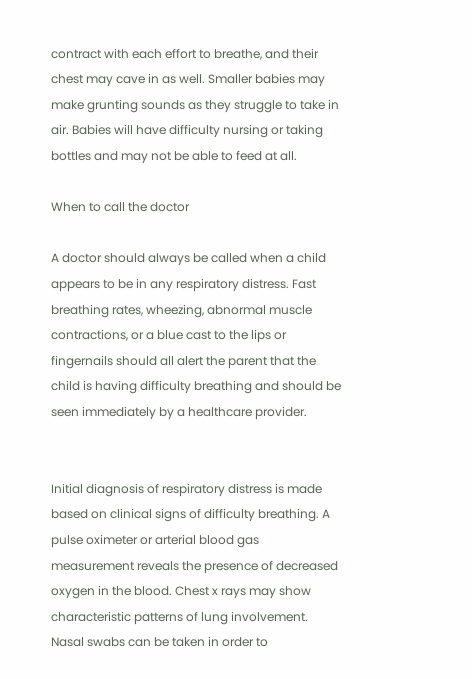contract with each effort to breathe, and their chest may cave in as well. Smaller babies may make grunting sounds as they struggle to take in air. Babies will have difficulty nursing or taking bottles and may not be able to feed at all.

When to call the doctor

A doctor should always be called when a child appears to be in any respiratory distress. Fast breathing rates, wheezing, abnormal muscle contractions, or a blue cast to the lips or fingernails should all alert the parent that the child is having difficulty breathing and should be seen immediately by a healthcare provider.


Initial diagnosis of respiratory distress is made based on clinical signs of difficulty breathing. A pulse oximeter or arterial blood gas measurement reveals the presence of decreased oxygen in the blood. Chest x rays may show characteristic patterns of lung involvement. Nasal swabs can be taken in order to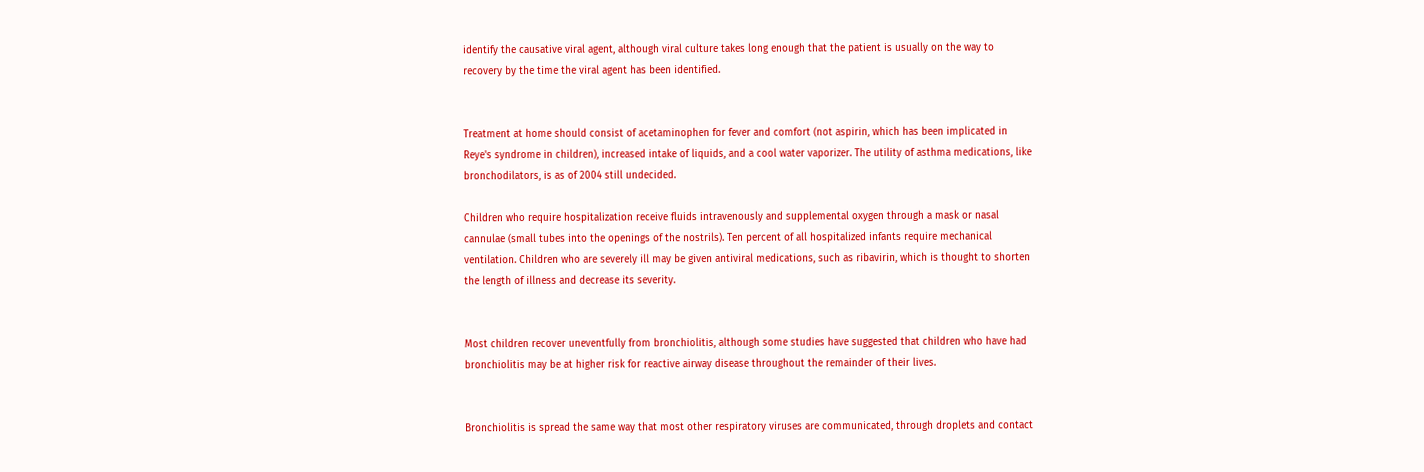identify the causative viral agent, although viral culture takes long enough that the patient is usually on the way to recovery by the time the viral agent has been identified.


Treatment at home should consist of acetaminophen for fever and comfort (not aspirin, which has been implicated in Reye's syndrome in children), increased intake of liquids, and a cool water vaporizer. The utility of asthma medications, like bronchodilators, is as of 2004 still undecided.

Children who require hospitalization receive fluids intravenously and supplemental oxygen through a mask or nasal cannulae (small tubes into the openings of the nostrils). Ten percent of all hospitalized infants require mechanical ventilation. Children who are severely ill may be given antiviral medications, such as ribavirin, which is thought to shorten the length of illness and decrease its severity.


Most children recover uneventfully from bronchiolitis, although some studies have suggested that children who have had bronchiolitis may be at higher risk for reactive airway disease throughout the remainder of their lives.


Bronchiolitis is spread the same way that most other respiratory viruses are communicated, through droplets and contact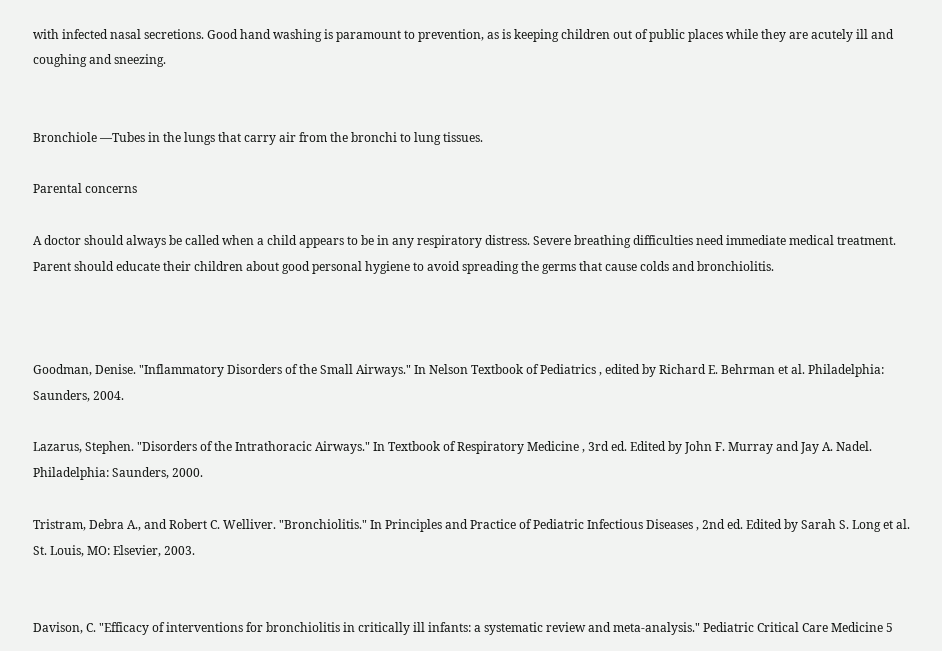with infected nasal secretions. Good hand washing is paramount to prevention, as is keeping children out of public places while they are acutely ill and coughing and sneezing.


Bronchiole —Tubes in the lungs that carry air from the bronchi to lung tissues.

Parental concerns

A doctor should always be called when a child appears to be in any respiratory distress. Severe breathing difficulties need immediate medical treatment. Parent should educate their children about good personal hygiene to avoid spreading the germs that cause colds and bronchiolitis.



Goodman, Denise. "Inflammatory Disorders of the Small Airways." In Nelson Textbook of Pediatrics , edited by Richard E. Behrman et al. Philadelphia: Saunders, 2004.

Lazarus, Stephen. "Disorders of the Intrathoracic Airways." In Textbook of Respiratory Medicine , 3rd ed. Edited by John F. Murray and Jay A. Nadel. Philadelphia: Saunders, 2000.

Tristram, Debra A., and Robert C. Welliver. "Bronchiolitis." In Principles and Practice of Pediatric Infectious Diseases , 2nd ed. Edited by Sarah S. Long et al. St. Louis, MO: Elsevier, 2003.


Davison, C. "Efficacy of interventions for bronchiolitis in critically ill infants: a systematic review and meta-analysis." Pediatric Critical Care Medicine 5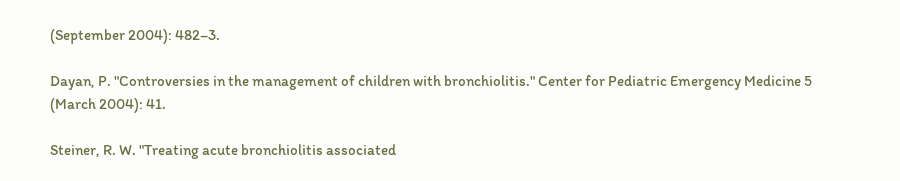(September 2004): 482–3.

Dayan, P. "Controversies in the management of children with bronchiolitis." Center for Pediatric Emergency Medicine 5 (March 2004): 41.

Steiner, R. W. "Treating acute bronchiolitis associated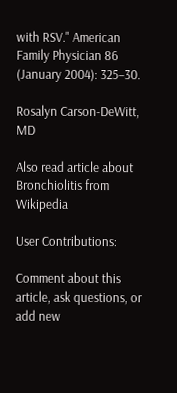with RSV." American Family Physician 86 (January 2004): 325–30.

Rosalyn Carson-DeWitt, MD

Also read article about Bronchiolitis from Wikipedia

User Contributions:

Comment about this article, ask questions, or add new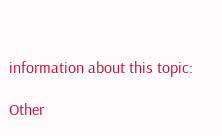information about this topic:

Other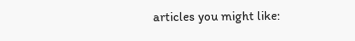articles you might like: